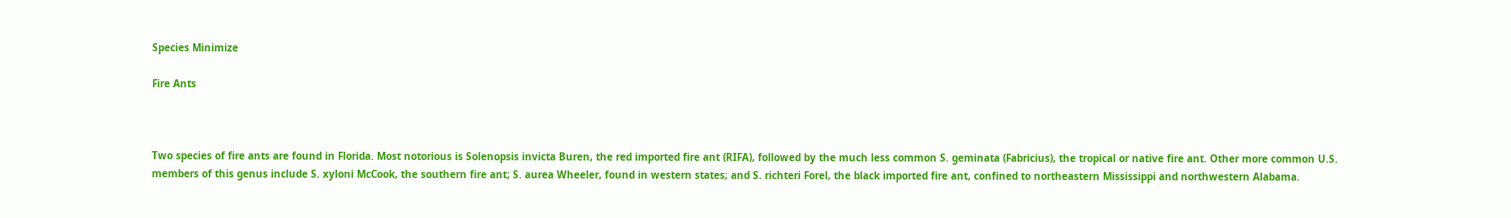Species Minimize

Fire Ants



Two species of fire ants are found in Florida. Most notorious is Solenopsis invicta Buren, the red imported fire ant (RIFA), followed by the much less common S. geminata (Fabricius), the tropical or native fire ant. Other more common U.S. members of this genus include S. xyloni McCook, the southern fire ant; S. aurea Wheeler, found in western states; and S. richteri Forel, the black imported fire ant, confined to northeastern Mississippi and northwestern Alabama.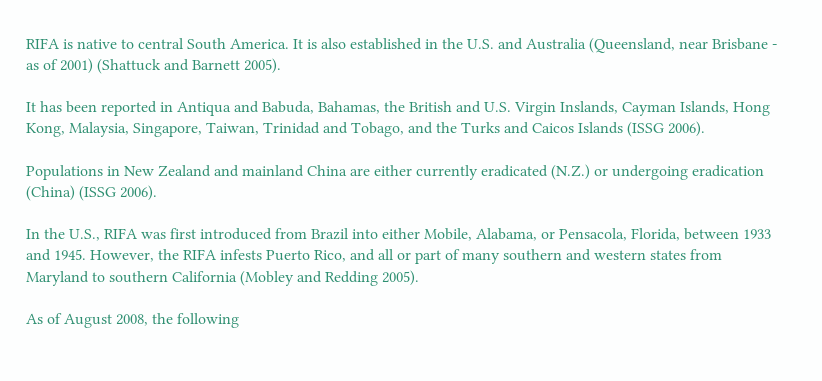RIFA is native to central South America. It is also established in the U.S. and Australia (Queensland, near Brisbane - as of 2001) (Shattuck and Barnett 2005).

It has been reported in Antiqua and Babuda, Bahamas, the British and U.S. Virgin Inslands, Cayman Islands, Hong Kong, Malaysia, Singapore, Taiwan, Trinidad and Tobago, and the Turks and Caicos Islands (ISSG 2006).

Populations in New Zealand and mainland China are either currently eradicated (N.Z.) or undergoing eradication (China) (ISSG 2006).

In the U.S., RIFA was first introduced from Brazil into either Mobile, Alabama, or Pensacola, Florida, between 1933 and 1945. However, the RIFA infests Puerto Rico, and all or part of many southern and western states from Maryland to southern California (Mobley and Redding 2005).

As of August 2008, the following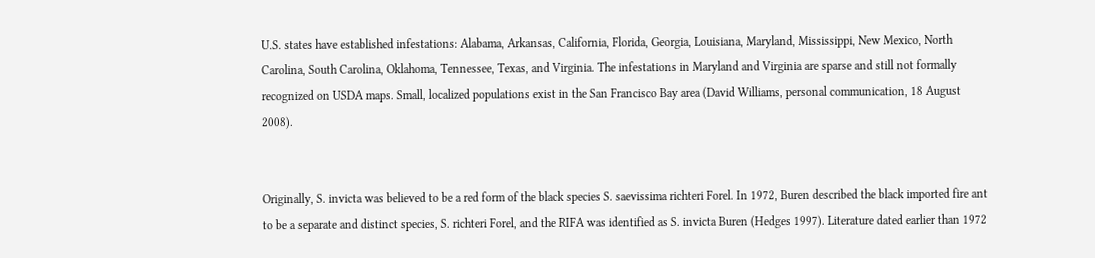U.S. states have established infestations: Alabama, Arkansas, California, Florida, Georgia, Louisiana, Maryland, Mississippi, New Mexico, North Carolina, South Carolina, Oklahoma, Tennessee, Texas, and Virginia. The infestations in Maryland and Virginia are sparse and still not formally recognized on USDA maps. Small, localized populations exist in the San Francisco Bay area (David Williams, personal communication, 18 August 2008).


Originally, S. invicta was believed to be a red form of the black species S. saevissima richteri Forel. In 1972, Buren described the black imported fire ant to be a separate and distinct species, S. richteri Forel, and the RIFA was identified as S. invicta Buren (Hedges 1997). Literature dated earlier than 1972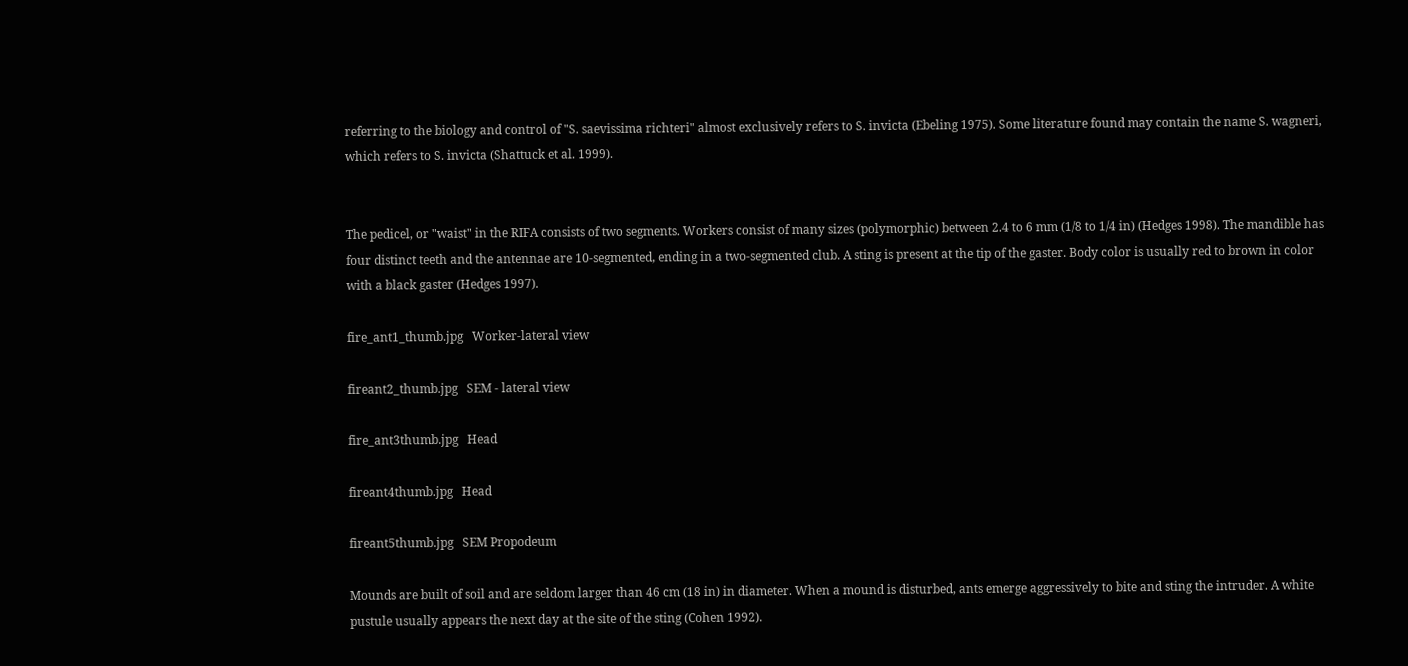referring to the biology and control of "S. saevissima richteri" almost exclusively refers to S. invicta (Ebeling 1975). Some literature found may contain the name S. wagneri, which refers to S. invicta (Shattuck et al. 1999).


The pedicel, or "waist" in the RIFA consists of two segments. Workers consist of many sizes (polymorphic) between 2.4 to 6 mm (1/8 to 1/4 in) (Hedges 1998). The mandible has four distinct teeth and the antennae are 10-segmented, ending in a two-segmented club. A sting is present at the tip of the gaster. Body color is usually red to brown in color with a black gaster (Hedges 1997).

fire_ant1_thumb.jpg   Worker-lateral view

fireant2_thumb.jpg   SEM - lateral view

fire_ant3thumb.jpg   Head

fireant4thumb.jpg   Head

fireant5thumb.jpg   SEM Propodeum

Mounds are built of soil and are seldom larger than 46 cm (18 in) in diameter. When a mound is disturbed, ants emerge aggressively to bite and sting the intruder. A white pustule usually appears the next day at the site of the sting (Cohen 1992).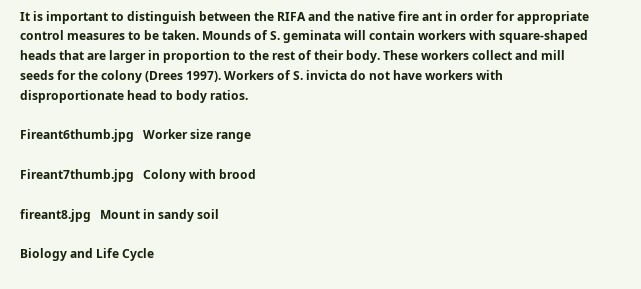It is important to distinguish between the RIFA and the native fire ant in order for appropriate control measures to be taken. Mounds of S. geminata will contain workers with square-shaped heads that are larger in proportion to the rest of their body. These workers collect and mill seeds for the colony (Drees 1997). Workers of S. invicta do not have workers with disproportionate head to body ratios.

Fireant6thumb.jpg   Worker size range

Fireant7thumb.jpg   Colony with brood

fireant8.jpg   Mount in sandy soil

Biology and Life Cycle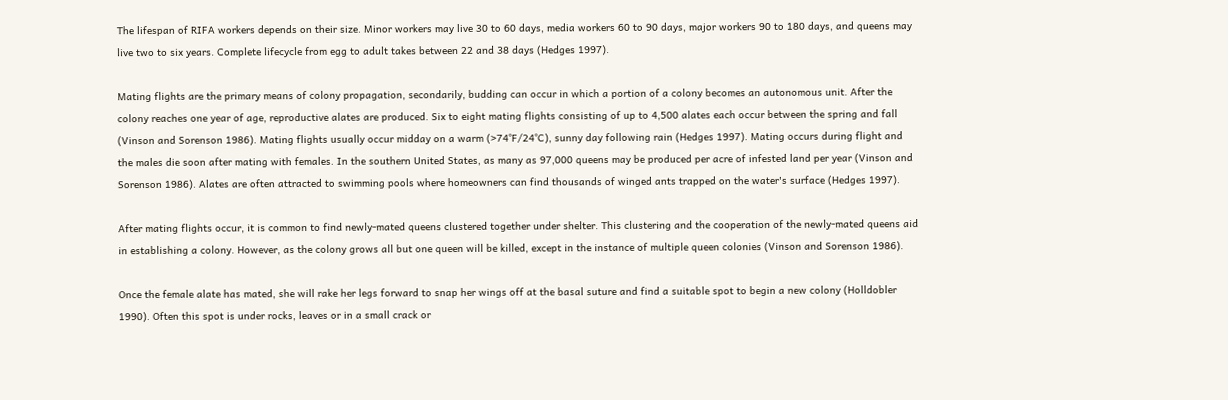The lifespan of RIFA workers depends on their size. Minor workers may live 30 to 60 days, media workers 60 to 90 days, major workers 90 to 180 days, and queens may live two to six years. Complete lifecycle from egg to adult takes between 22 and 38 days (Hedges 1997).

Mating flights are the primary means of colony propagation, secondarily, budding can occur in which a portion of a colony becomes an autonomous unit. After the colony reaches one year of age, reproductive alates are produced. Six to eight mating flights consisting of up to 4,500 alates each occur between the spring and fall (Vinson and Sorenson 1986). Mating flights usually occur midday on a warm (>74°F/24°C), sunny day following rain (Hedges 1997). Mating occurs during flight and the males die soon after mating with females. In the southern United States, as many as 97,000 queens may be produced per acre of infested land per year (Vinson and Sorenson 1986). Alates are often attracted to swimming pools where homeowners can find thousands of winged ants trapped on the water's surface (Hedges 1997).

After mating flights occur, it is common to find newly-mated queens clustered together under shelter. This clustering and the cooperation of the newly-mated queens aid in establishing a colony. However, as the colony grows all but one queen will be killed, except in the instance of multiple queen colonies (Vinson and Sorenson 1986).

Once the female alate has mated, she will rake her legs forward to snap her wings off at the basal suture and find a suitable spot to begin a new colony (Holldobler 1990). Often this spot is under rocks, leaves or in a small crack or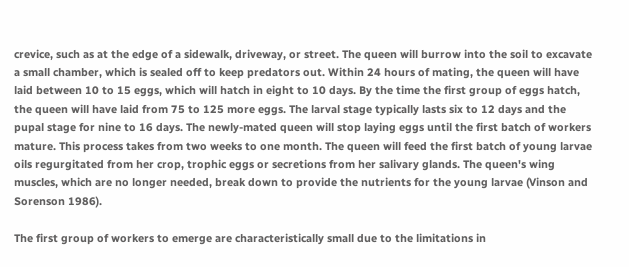crevice, such as at the edge of a sidewalk, driveway, or street. The queen will burrow into the soil to excavate a small chamber, which is sealed off to keep predators out. Within 24 hours of mating, the queen will have laid between 10 to 15 eggs, which will hatch in eight to 10 days. By the time the first group of eggs hatch, the queen will have laid from 75 to 125 more eggs. The larval stage typically lasts six to 12 days and the pupal stage for nine to 16 days. The newly-mated queen will stop laying eggs until the first batch of workers mature. This process takes from two weeks to one month. The queen will feed the first batch of young larvae oils regurgitated from her crop, trophic eggs or secretions from her salivary glands. The queen's wing muscles, which are no longer needed, break down to provide the nutrients for the young larvae (Vinson and Sorenson 1986).

The first group of workers to emerge are characteristically small due to the limitations in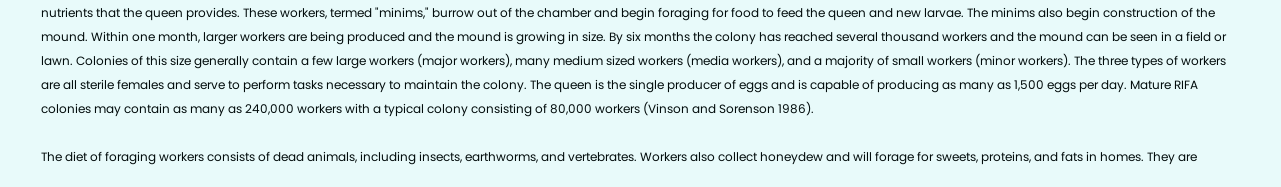nutrients that the queen provides. These workers, termed "minims," burrow out of the chamber and begin foraging for food to feed the queen and new larvae. The minims also begin construction of the mound. Within one month, larger workers are being produced and the mound is growing in size. By six months the colony has reached several thousand workers and the mound can be seen in a field or lawn. Colonies of this size generally contain a few large workers (major workers), many medium sized workers (media workers), and a majority of small workers (minor workers). The three types of workers are all sterile females and serve to perform tasks necessary to maintain the colony. The queen is the single producer of eggs and is capable of producing as many as 1,500 eggs per day. Mature RIFA colonies may contain as many as 240,000 workers with a typical colony consisting of 80,000 workers (Vinson and Sorenson 1986).

The diet of foraging workers consists of dead animals, including insects, earthworms, and vertebrates. Workers also collect honeydew and will forage for sweets, proteins, and fats in homes. They are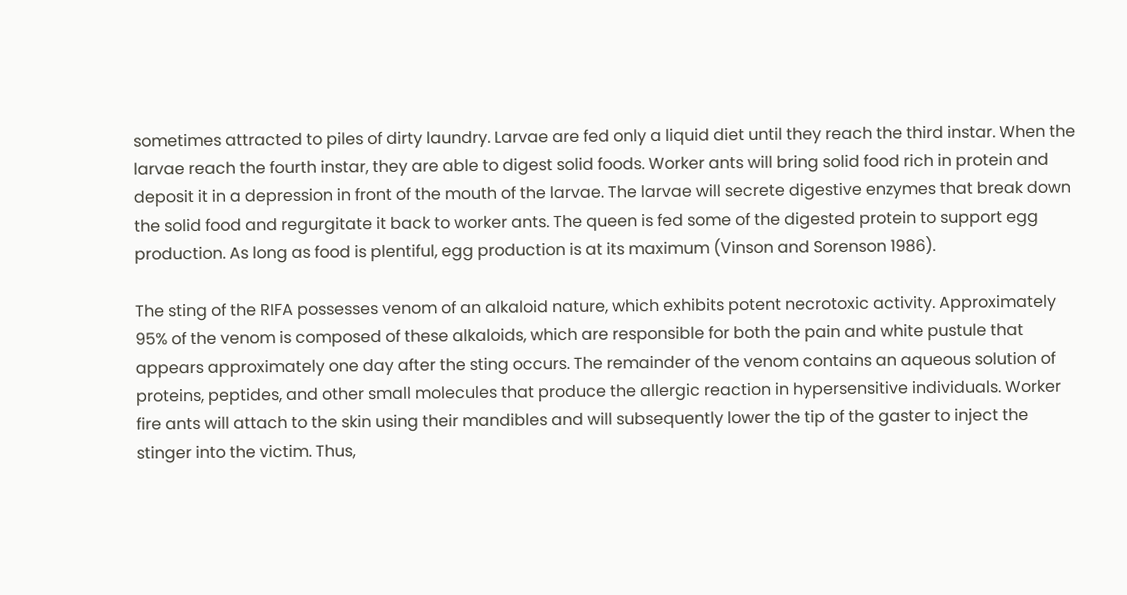sometimes attracted to piles of dirty laundry. Larvae are fed only a liquid diet until they reach the third instar. When the larvae reach the fourth instar, they are able to digest solid foods. Worker ants will bring solid food rich in protein and deposit it in a depression in front of the mouth of the larvae. The larvae will secrete digestive enzymes that break down the solid food and regurgitate it back to worker ants. The queen is fed some of the digested protein to support egg production. As long as food is plentiful, egg production is at its maximum (Vinson and Sorenson 1986).

The sting of the RIFA possesses venom of an alkaloid nature, which exhibits potent necrotoxic activity. Approximately 95% of the venom is composed of these alkaloids, which are responsible for both the pain and white pustule that appears approximately one day after the sting occurs. The remainder of the venom contains an aqueous solution of proteins, peptides, and other small molecules that produce the allergic reaction in hypersensitive individuals. Worker fire ants will attach to the skin using their mandibles and will subsequently lower the tip of the gaster to inject the stinger into the victim. Thus,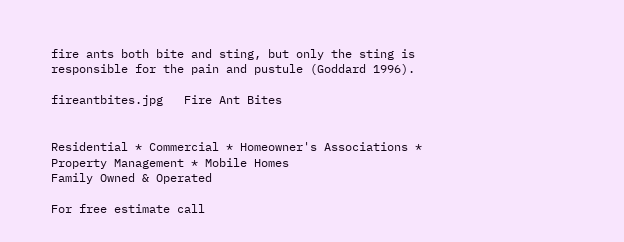fire ants both bite and sting, but only the sting is responsible for the pain and pustule (Goddard 1996).

fireantbites.jpg   Fire Ant Bites


Residential * Commercial * Homeowner's Associations *
Property Management * Mobile Homes
Family Owned & Operated

For free estimate call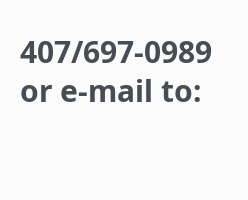407/697-0989
or e-mail to: